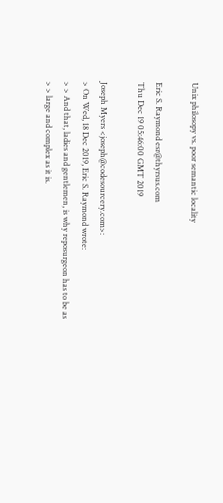Unix philosopy vs. poor semantic locality

Eric S. Raymond esr@thyrsus.com
Thu Dec 19 05:46:00 GMT 2019

Joseph Myers <joseph@codesourcery.com>:
> On Wed, 18 Dec 2019, Eric S. Raymond wrote:
> > And that, ladies and gentlemen, is why reposurgeon has to be as
> > large and complex as it is.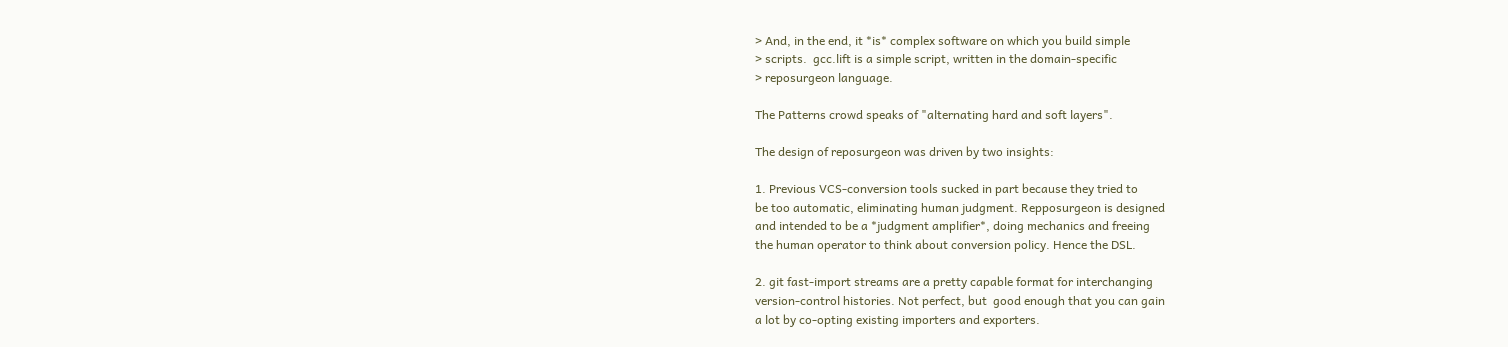> And, in the end, it *is* complex software on which you build simple
> scripts.  gcc.lift is a simple script, written in the domain-specific
> reposurgeon language.

The Patterns crowd speaks of "alternating hard and soft layers".

The design of reposurgeon was driven by two insights:

1. Previous VCS-conversion tools sucked in part because they tried to
be too automatic, eliminating human judgment. Repposurgeon is designed
and intended to be a *judgment amplifier*, doing mechanics and freeing
the human operator to think about conversion policy. Hence the DSL.

2. git fast-import streams are a pretty capable format for interchanging
version-control histories. Not perfect, but  good enough that you can gain
a lot by co-opting existing importers and exporters.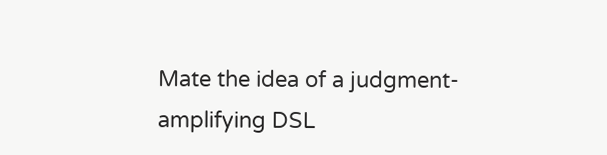Mate the idea of a judgment-amplifying DSL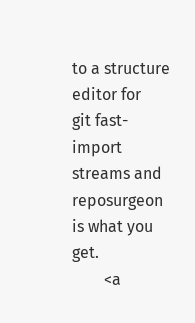to a structure editor for
git fast-import streams and reposurgeon is what you get.
        <a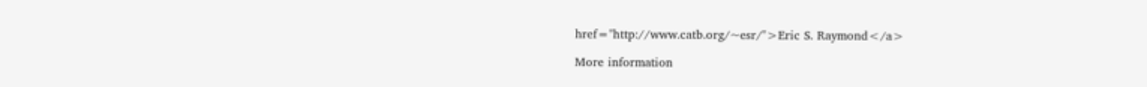href="http://www.catb.org/~esr/">Eric S. Raymond</a>

More information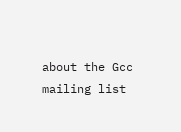about the Gcc mailing list